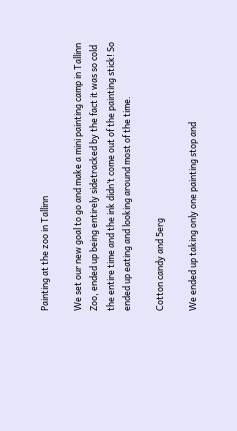Painting at the zoo in Tallinn

We set our new goal to go and make a mini painting camp in Tallinn Zoo, ended up being entirely sidetracked by the fact it was so cold the entire time and the ink didn’t come out of the painting stick! So ended up eating and looking around most of the time.

Cotton candy and 5erg

We ended up taking only one painting stop and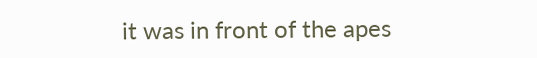it was in front of the apes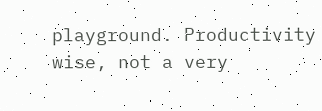playground. Productivity wise, not a very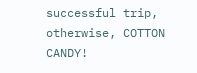successful trip, otherwise, COTTON CANDY!